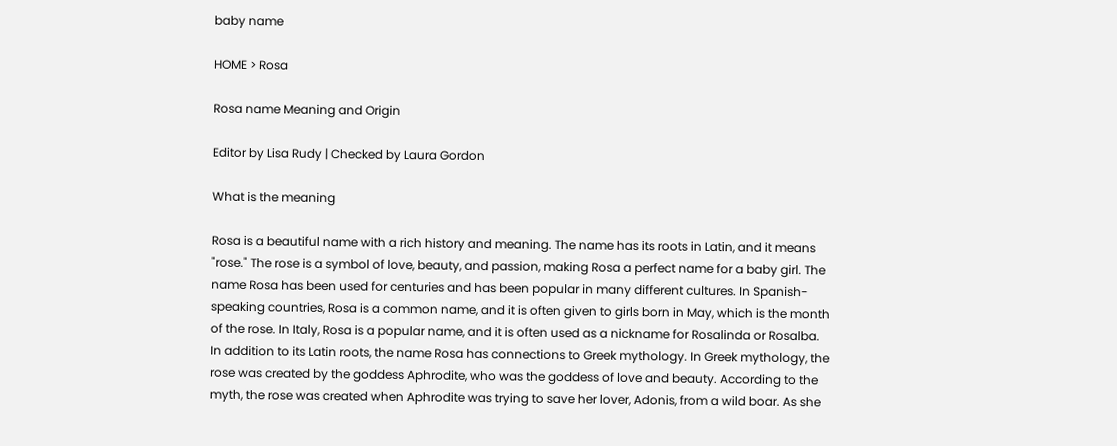baby name

HOME > Rosa

Rosa name Meaning and Origin

Editor by Lisa Rudy | Checked by Laura Gordon

What is the meaning

Rosa is a beautiful name with a rich history and meaning. The name has its roots in Latin, and it means "rose." The rose is a symbol of love, beauty, and passion, making Rosa a perfect name for a baby girl. The name Rosa has been used for centuries and has been popular in many different cultures. In Spanish-speaking countries, Rosa is a common name, and it is often given to girls born in May, which is the month of the rose. In Italy, Rosa is a popular name, and it is often used as a nickname for Rosalinda or Rosalba. In addition to its Latin roots, the name Rosa has connections to Greek mythology. In Greek mythology, the rose was created by the goddess Aphrodite, who was the goddess of love and beauty. According to the myth, the rose was created when Aphrodite was trying to save her lover, Adonis, from a wild boar. As she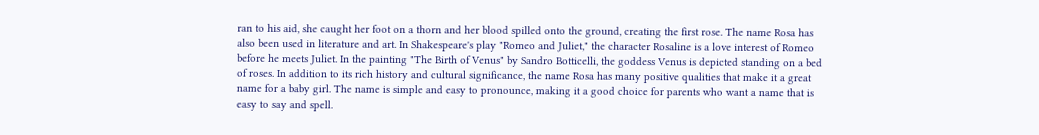ran to his aid, she caught her foot on a thorn and her blood spilled onto the ground, creating the first rose. The name Rosa has also been used in literature and art. In Shakespeare's play "Romeo and Juliet," the character Rosaline is a love interest of Romeo before he meets Juliet. In the painting "The Birth of Venus" by Sandro Botticelli, the goddess Venus is depicted standing on a bed of roses. In addition to its rich history and cultural significance, the name Rosa has many positive qualities that make it a great name for a baby girl. The name is simple and easy to pronounce, making it a good choice for parents who want a name that is easy to say and spell.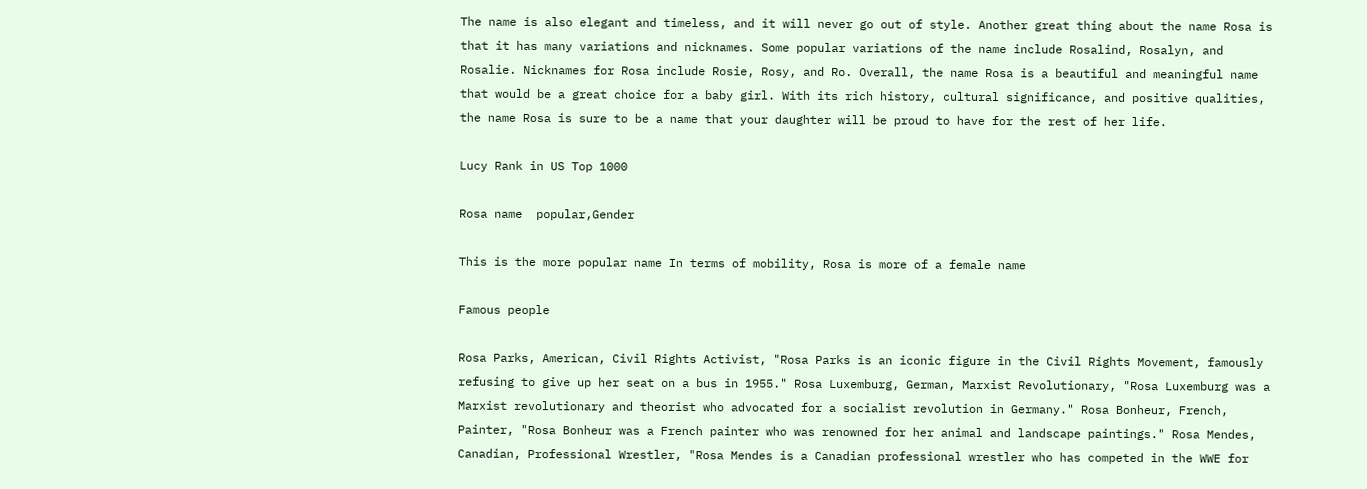The name is also elegant and timeless, and it will never go out of style. Another great thing about the name Rosa is that it has many variations and nicknames. Some popular variations of the name include Rosalind, Rosalyn, and Rosalie. Nicknames for Rosa include Rosie, Rosy, and Ro. Overall, the name Rosa is a beautiful and meaningful name that would be a great choice for a baby girl. With its rich history, cultural significance, and positive qualities, the name Rosa is sure to be a name that your daughter will be proud to have for the rest of her life.

Lucy Rank in US Top 1000

Rosa name  popular,Gender

This is the more popular name In terms of mobility, Rosa is more of a female name

Famous people

Rosa Parks, American, Civil Rights Activist, "Rosa Parks is an iconic figure in the Civil Rights Movement, famously refusing to give up her seat on a bus in 1955." Rosa Luxemburg, German, Marxist Revolutionary, "Rosa Luxemburg was a Marxist revolutionary and theorist who advocated for a socialist revolution in Germany." Rosa Bonheur, French, Painter, "Rosa Bonheur was a French painter who was renowned for her animal and landscape paintings." Rosa Mendes, Canadian, Professional Wrestler, "Rosa Mendes is a Canadian professional wrestler who has competed in the WWE for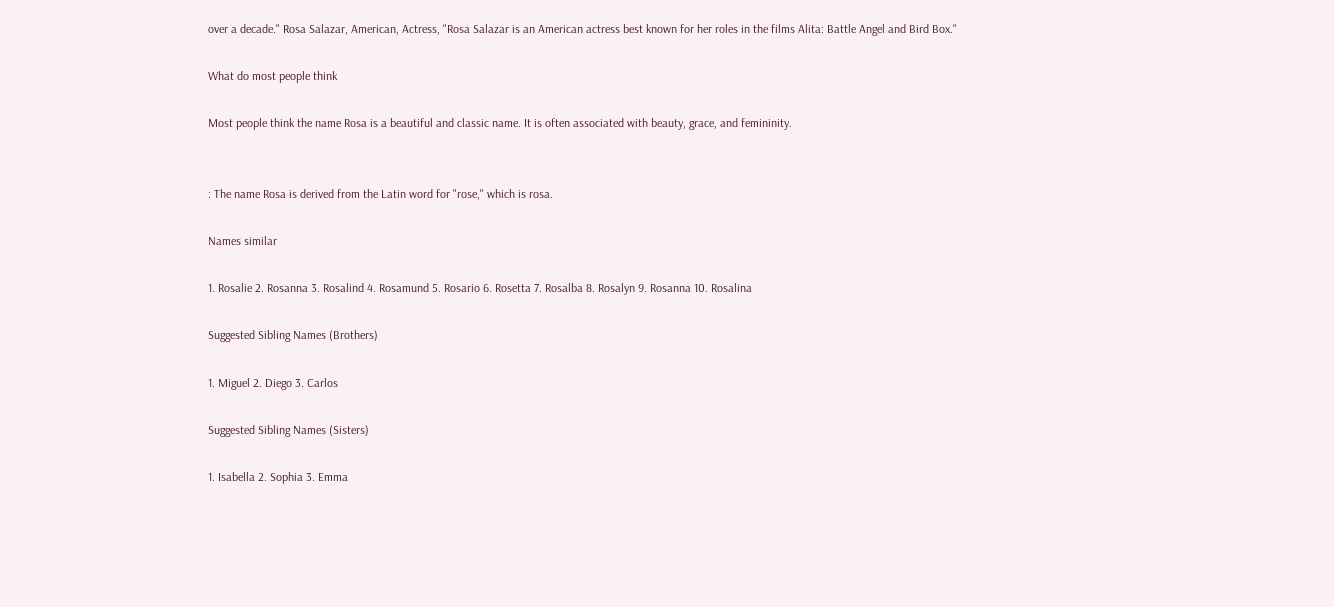over a decade." Rosa Salazar, American, Actress, "Rosa Salazar is an American actress best known for her roles in the films Alita: Battle Angel and Bird Box."

What do most people think

Most people think the name Rosa is a beautiful and classic name. It is often associated with beauty, grace, and femininity.


: The name Rosa is derived from the Latin word for "rose," which is rosa.

Names similar

1. Rosalie 2. Rosanna 3. Rosalind 4. Rosamund 5. Rosario 6. Rosetta 7. Rosalba 8. Rosalyn 9. Rosanna 10. Rosalina

Suggested Sibling Names (Brothers)

1. Miguel 2. Diego 3. Carlos

Suggested Sibling Names (Sisters)

1. Isabella 2. Sophia 3. Emma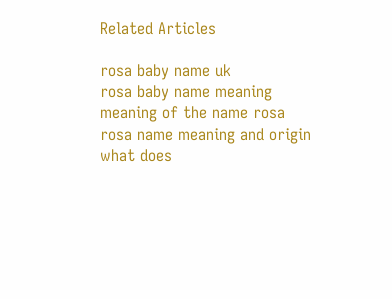Related Articles

rosa baby name uk
rosa baby name meaning
meaning of the name rosa
rosa name meaning and origin
what does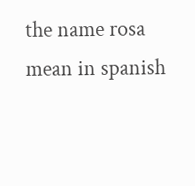the name rosa mean in spanish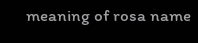meaning of rosa name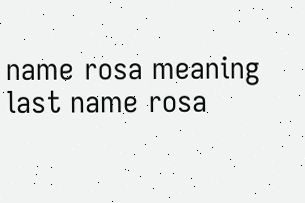name rosa meaning
last name rosa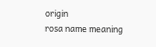origin
rosa name meaning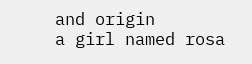and origin
a girl named rosa